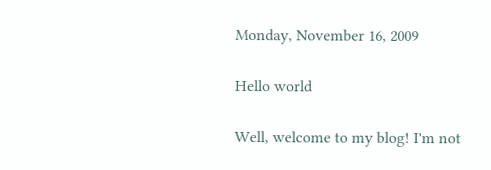Monday, November 16, 2009

Hello world

Well, welcome to my blog! I'm not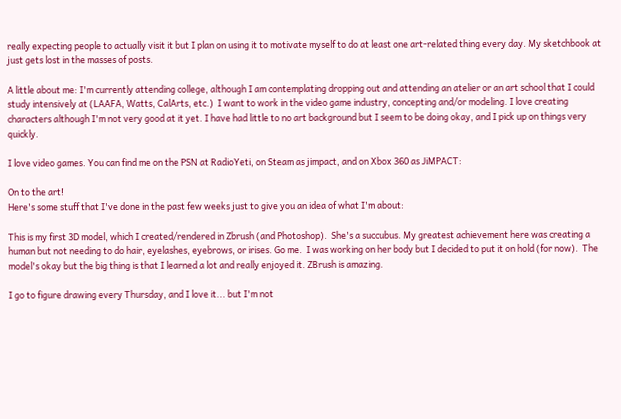really expecting people to actually visit it but I plan on using it to motivate myself to do at least one art-related thing every day. My sketchbook at just gets lost in the masses of posts.

A little about me: I'm currently attending college, although I am contemplating dropping out and attending an atelier or an art school that I could study intensively at (LAAFA, Watts, CalArts, etc.)  I want to work in the video game industry, concepting and/or modeling. I love creating characters although I'm not very good at it yet. I have had little to no art background but I seem to be doing okay, and I pick up on things very quickly.

I love video games. You can find me on the PSN at RadioYeti, on Steam as jimpact, and on Xbox 360 as JiMPACT:

On to the art!
Here's some stuff that I've done in the past few weeks just to give you an idea of what I'm about:

This is my first 3D model, which I created/rendered in Zbrush (and Photoshop).  She's a succubus. My greatest achievement here was creating a human but not needing to do hair, eyelashes, eyebrows, or irises. Go me.  I was working on her body but I decided to put it on hold (for now).  The model's okay but the big thing is that I learned a lot and really enjoyed it. ZBrush is amazing.

I go to figure drawing every Thursday, and I love it... but I'm not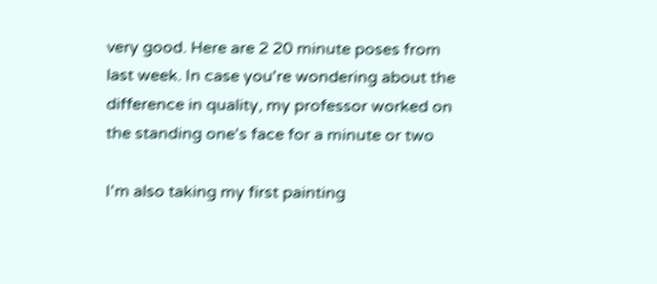very good. Here are 2 20 minute poses from last week. In case you're wondering about the difference in quality, my professor worked on the standing one's face for a minute or two

I'm also taking my first painting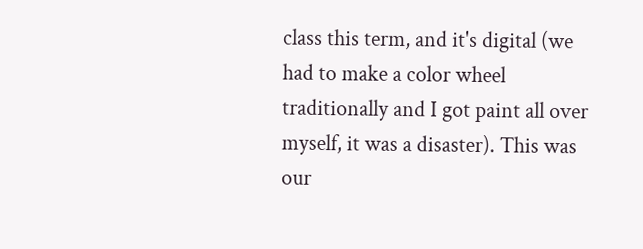class this term, and it's digital (we had to make a color wheel traditionally and I got paint all over myself, it was a disaster). This was our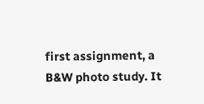first assignment, a B&W photo study. It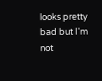looks pretty bad but I'm not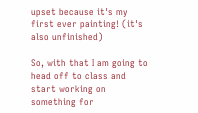upset because it's my first ever painting! (it's also unfinished)

So, with that I am going to head off to class and start working on something for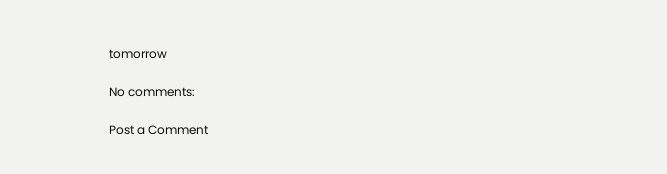tomorrow

No comments:

Post a Comment